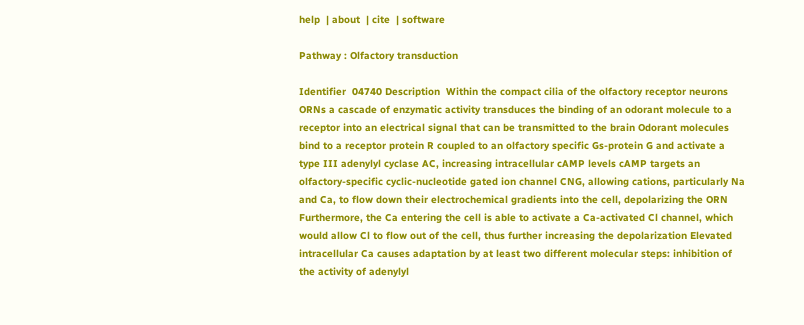help  | about  | cite  | software

Pathway : Olfactory transduction

Identifier  04740 Description  Within the compact cilia of the olfactory receptor neurons ORNs a cascade of enzymatic activity transduces the binding of an odorant molecule to a receptor into an electrical signal that can be transmitted to the brain Odorant molecules bind to a receptor protein R coupled to an olfactory specific Gs-protein G and activate a type III adenylyl cyclase AC, increasing intracellular cAMP levels cAMP targets an olfactory-specific cyclic-nucleotide gated ion channel CNG, allowing cations, particularly Na and Ca, to flow down their electrochemical gradients into the cell, depolarizing the ORN Furthermore, the Ca entering the cell is able to activate a Ca-activated Cl channel, which would allow Cl to flow out of the cell, thus further increasing the depolarization Elevated intracellular Ca causes adaptation by at least two different molecular steps: inhibition of the activity of adenylyl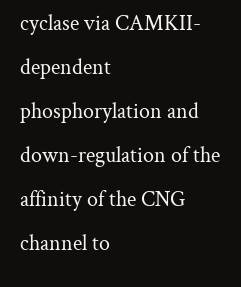cyclase via CAMKII-dependent phosphorylation and down-regulation of the affinity of the CNG channel to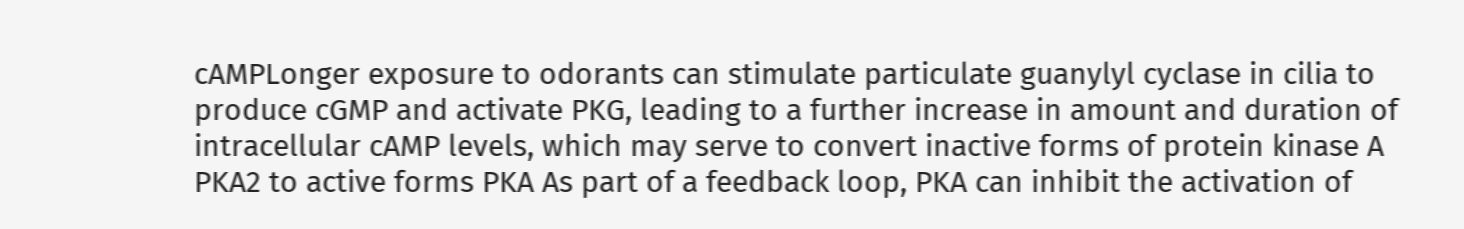cAMPLonger exposure to odorants can stimulate particulate guanylyl cyclase in cilia to produce cGMP and activate PKG, leading to a further increase in amount and duration of intracellular cAMP levels, which may serve to convert inactive forms of protein kinase A PKA2 to active forms PKA As part of a feedback loop, PKA can inhibit the activation of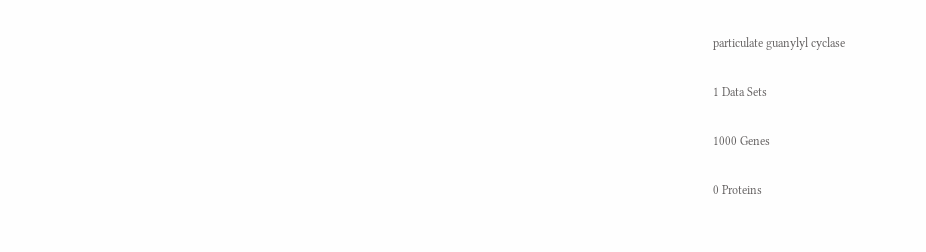particulate guanylyl cyclase

1 Data Sets

1000 Genes

0 Proteins